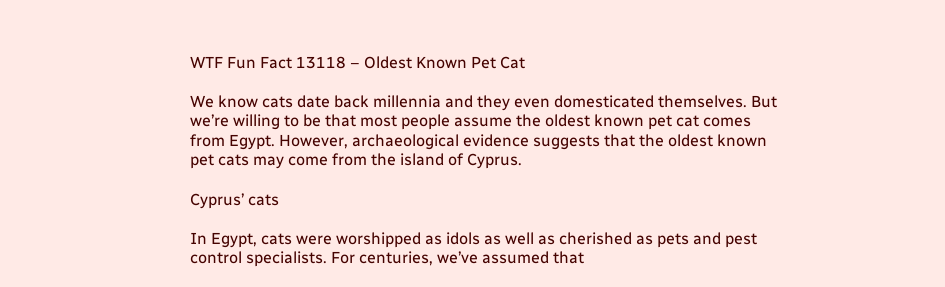WTF Fun Fact 13118 – Oldest Known Pet Cat

We know cats date back millennia and they even domesticated themselves. But we’re willing to be that most people assume the oldest known pet cat comes from Egypt. However, archaeological evidence suggests that the oldest known pet cats may come from the island of Cyprus.

Cyprus’ cats

In Egypt, cats were worshipped as idols as well as cherished as pets and pest control specialists. For centuries, we’ve assumed that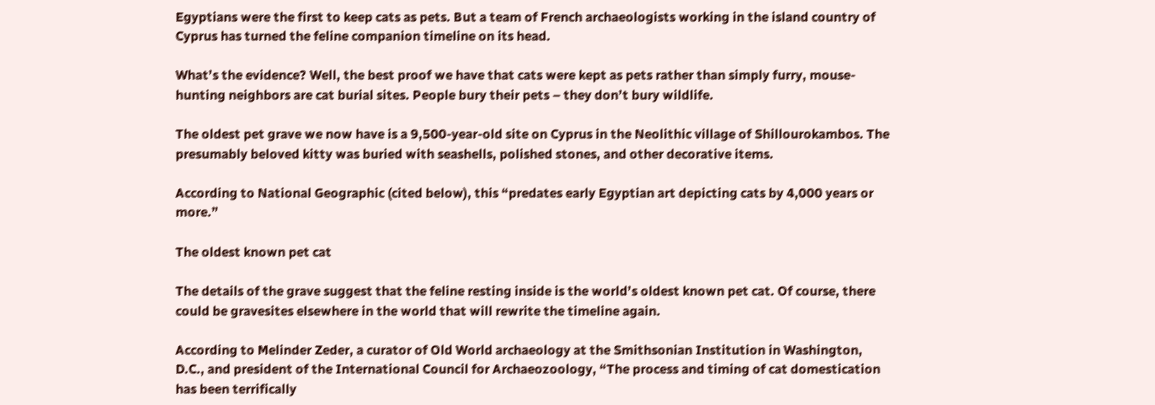Egyptians were the first to keep cats as pets. But a team of French archaeologists working in the island country of Cyprus has turned the feline companion timeline on its head.

What’s the evidence? Well, the best proof we have that cats were kept as pets rather than simply furry, mouse-hunting neighbors are cat burial sites. People bury their pets – they don’t bury wildlife.

The oldest pet grave we now have is a 9,500-year-old site on Cyprus in the Neolithic village of Shillourokambos. The presumably beloved kitty was buried with seashells, polished stones, and other decorative items.

According to National Geographic (cited below), this “predates early Egyptian art depicting cats by 4,000 years or more.”

The oldest known pet cat

The details of the grave suggest that the feline resting inside is the world’s oldest known pet cat. Of course, there could be gravesites elsewhere in the world that will rewrite the timeline again.

According to Melinder Zeder, a curator of Old World archaeology at the Smithsonian Institution in Washington, D.C., and president of the International Council for Archaeozoology, “The process and timing of cat domestication has been terrifically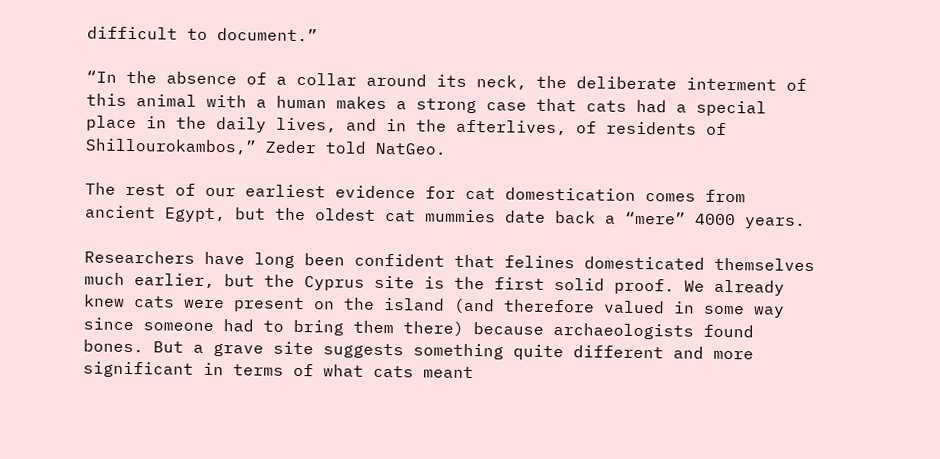difficult to document.”

“In the absence of a collar around its neck, the deliberate interment of this animal with a human makes a strong case that cats had a special place in the daily lives, and in the afterlives, of residents of Shillourokambos,” Zeder told NatGeo.

The rest of our earliest evidence for cat domestication comes from ancient Egypt, but the oldest cat mummies date back a “mere” 4000 years.

Researchers have long been confident that felines domesticated themselves much earlier, but the Cyprus site is the first solid proof. We already knew cats were present on the island (and therefore valued in some way since someone had to bring them there) because archaeologists found bones. But a grave site suggests something quite different and more significant in terms of what cats meant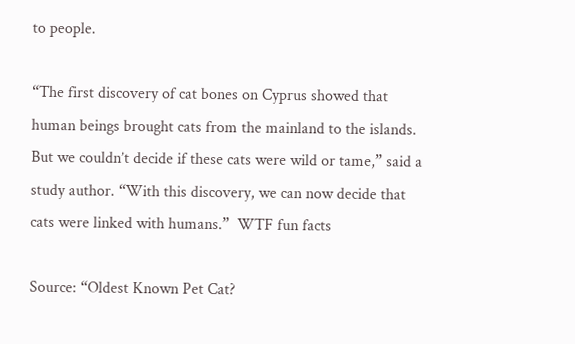to people.

“The first discovery of cat bones on Cyprus showed that human beings brought cats from the mainland to the islands. But we couldn’t decide if these cats were wild or tame,” said a study author. “With this discovery, we can now decide that cats were linked with humans.”  WTF fun facts

Source: “Oldest Known Pet Cat?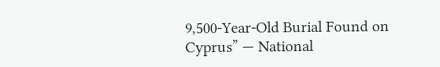9,500-Year-Old Burial Found on Cyprus” — National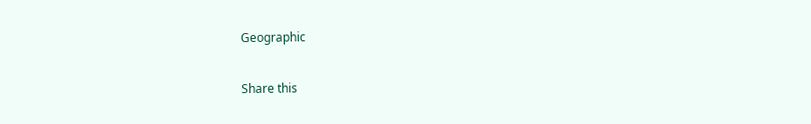Geographic

Share this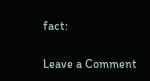fact:

Leave a Comment